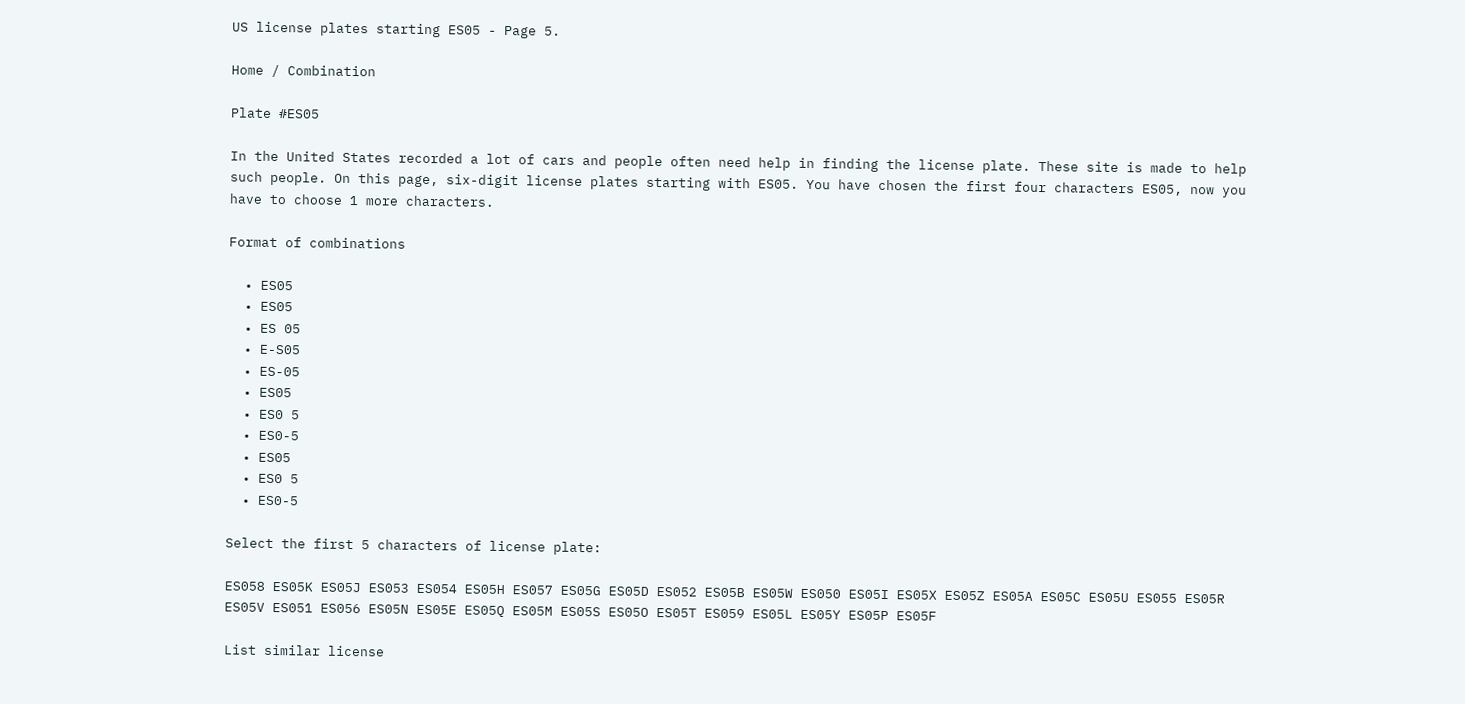US license plates starting ES05 - Page 5.

Home / Combination

Plate #ES05

In the United States recorded a lot of cars and people often need help in finding the license plate. These site is made to help such people. On this page, six-digit license plates starting with ES05. You have chosen the first four characters ES05, now you have to choose 1 more characters.

Format of combinations

  • ES05
  • ES05
  • ES 05
  • E-S05
  • ES-05
  • ES05
  • ES0 5
  • ES0-5
  • ES05
  • ES0 5
  • ES0-5

Select the first 5 characters of license plate:

ES058 ES05K ES05J ES053 ES054 ES05H ES057 ES05G ES05D ES052 ES05B ES05W ES050 ES05I ES05X ES05Z ES05A ES05C ES05U ES055 ES05R ES05V ES051 ES056 ES05N ES05E ES05Q ES05M ES05S ES05O ES05T ES059 ES05L ES05Y ES05P ES05F

List similar license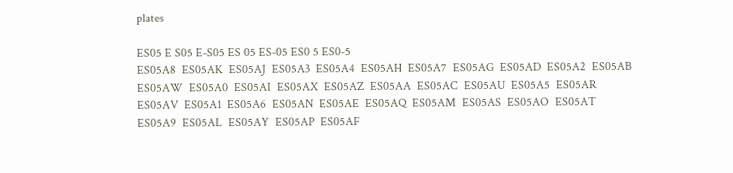plates

ES05 E S05 E-S05 ES 05 ES-05 ES0 5 ES0-5
ES05A8  ES05AK  ES05AJ  ES05A3  ES05A4  ES05AH  ES05A7  ES05AG  ES05AD  ES05A2  ES05AB  ES05AW  ES05A0  ES05AI  ES05AX  ES05AZ  ES05AA  ES05AC  ES05AU  ES05A5  ES05AR  ES05AV  ES05A1  ES05A6  ES05AN  ES05AE  ES05AQ  ES05AM  ES05AS  ES05AO  ES05AT  ES05A9  ES05AL  ES05AY  ES05AP  ES05AF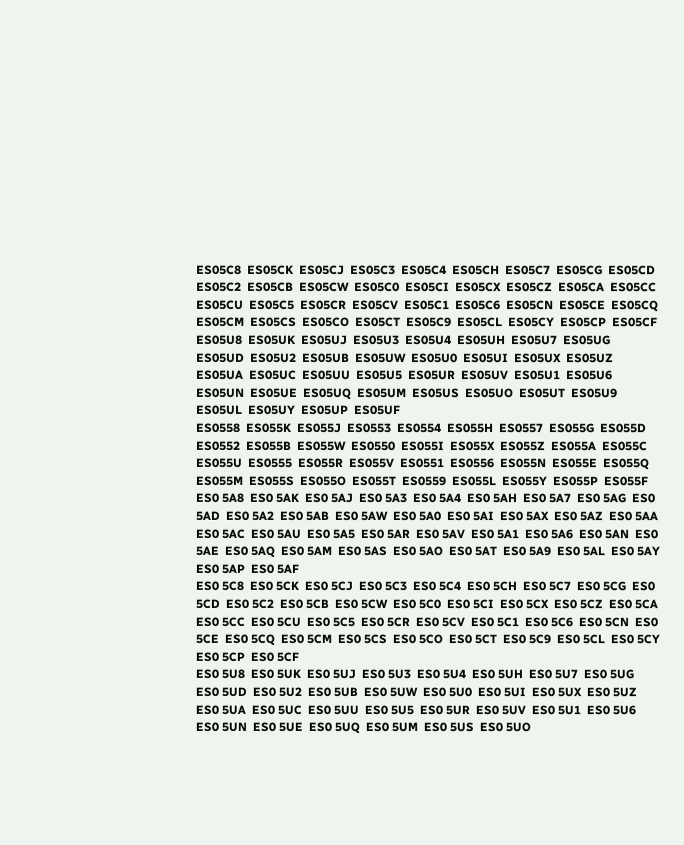ES05C8  ES05CK  ES05CJ  ES05C3  ES05C4  ES05CH  ES05C7  ES05CG  ES05CD  ES05C2  ES05CB  ES05CW  ES05C0  ES05CI  ES05CX  ES05CZ  ES05CA  ES05CC  ES05CU  ES05C5  ES05CR  ES05CV  ES05C1  ES05C6  ES05CN  ES05CE  ES05CQ  ES05CM  ES05CS  ES05CO  ES05CT  ES05C9  ES05CL  ES05CY  ES05CP  ES05CF
ES05U8  ES05UK  ES05UJ  ES05U3  ES05U4  ES05UH  ES05U7  ES05UG  ES05UD  ES05U2  ES05UB  ES05UW  ES05U0  ES05UI  ES05UX  ES05UZ  ES05UA  ES05UC  ES05UU  ES05U5  ES05UR  ES05UV  ES05U1  ES05U6  ES05UN  ES05UE  ES05UQ  ES05UM  ES05US  ES05UO  ES05UT  ES05U9  ES05UL  ES05UY  ES05UP  ES05UF
ES0558  ES055K  ES055J  ES0553  ES0554  ES055H  ES0557  ES055G  ES055D  ES0552  ES055B  ES055W  ES0550  ES055I  ES055X  ES055Z  ES055A  ES055C  ES055U  ES0555  ES055R  ES055V  ES0551  ES0556  ES055N  ES055E  ES055Q  ES055M  ES055S  ES055O  ES055T  ES0559  ES055L  ES055Y  ES055P  ES055F
ES0 5A8  ES0 5AK  ES0 5AJ  ES0 5A3  ES0 5A4  ES0 5AH  ES0 5A7  ES0 5AG  ES0 5AD  ES0 5A2  ES0 5AB  ES0 5AW  ES0 5A0  ES0 5AI  ES0 5AX  ES0 5AZ  ES0 5AA  ES0 5AC  ES0 5AU  ES0 5A5  ES0 5AR  ES0 5AV  ES0 5A1  ES0 5A6  ES0 5AN  ES0 5AE  ES0 5AQ  ES0 5AM  ES0 5AS  ES0 5AO  ES0 5AT  ES0 5A9  ES0 5AL  ES0 5AY  ES0 5AP  ES0 5AF
ES0 5C8  ES0 5CK  ES0 5CJ  ES0 5C3  ES0 5C4  ES0 5CH  ES0 5C7  ES0 5CG  ES0 5CD  ES0 5C2  ES0 5CB  ES0 5CW  ES0 5C0  ES0 5CI  ES0 5CX  ES0 5CZ  ES0 5CA  ES0 5CC  ES0 5CU  ES0 5C5  ES0 5CR  ES0 5CV  ES0 5C1  ES0 5C6  ES0 5CN  ES0 5CE  ES0 5CQ  ES0 5CM  ES0 5CS  ES0 5CO  ES0 5CT  ES0 5C9  ES0 5CL  ES0 5CY  ES0 5CP  ES0 5CF
ES0 5U8  ES0 5UK  ES0 5UJ  ES0 5U3  ES0 5U4  ES0 5UH  ES0 5U7  ES0 5UG  ES0 5UD  ES0 5U2  ES0 5UB  ES0 5UW  ES0 5U0  ES0 5UI  ES0 5UX  ES0 5UZ  ES0 5UA  ES0 5UC  ES0 5UU  ES0 5U5  ES0 5UR  ES0 5UV  ES0 5U1  ES0 5U6  ES0 5UN  ES0 5UE  ES0 5UQ  ES0 5UM  ES0 5US  ES0 5UO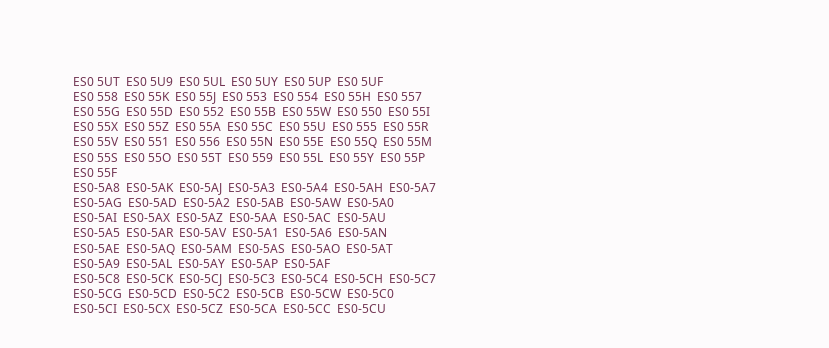ES0 5UT  ES0 5U9  ES0 5UL  ES0 5UY  ES0 5UP  ES0 5UF
ES0 558  ES0 55K  ES0 55J  ES0 553  ES0 554  ES0 55H  ES0 557  ES0 55G  ES0 55D  ES0 552  ES0 55B  ES0 55W  ES0 550  ES0 55I  ES0 55X  ES0 55Z  ES0 55A  ES0 55C  ES0 55U  ES0 555  ES0 55R  ES0 55V  ES0 551  ES0 556  ES0 55N  ES0 55E  ES0 55Q  ES0 55M  ES0 55S  ES0 55O  ES0 55T  ES0 559  ES0 55L  ES0 55Y  ES0 55P  ES0 55F
ES0-5A8  ES0-5AK  ES0-5AJ  ES0-5A3  ES0-5A4  ES0-5AH  ES0-5A7  ES0-5AG  ES0-5AD  ES0-5A2  ES0-5AB  ES0-5AW  ES0-5A0  ES0-5AI  ES0-5AX  ES0-5AZ  ES0-5AA  ES0-5AC  ES0-5AU  ES0-5A5  ES0-5AR  ES0-5AV  ES0-5A1  ES0-5A6  ES0-5AN  ES0-5AE  ES0-5AQ  ES0-5AM  ES0-5AS  ES0-5AO  ES0-5AT  ES0-5A9  ES0-5AL  ES0-5AY  ES0-5AP  ES0-5AF
ES0-5C8  ES0-5CK  ES0-5CJ  ES0-5C3  ES0-5C4  ES0-5CH  ES0-5C7  ES0-5CG  ES0-5CD  ES0-5C2  ES0-5CB  ES0-5CW  ES0-5C0  ES0-5CI  ES0-5CX  ES0-5CZ  ES0-5CA  ES0-5CC  ES0-5CU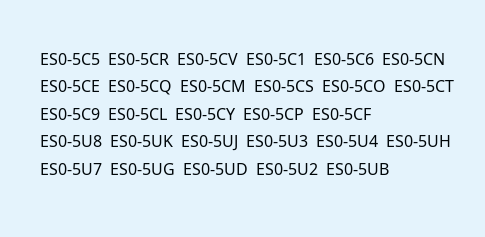ES0-5C5  ES0-5CR  ES0-5CV  ES0-5C1  ES0-5C6  ES0-5CN  ES0-5CE  ES0-5CQ  ES0-5CM  ES0-5CS  ES0-5CO  ES0-5CT  ES0-5C9  ES0-5CL  ES0-5CY  ES0-5CP  ES0-5CF
ES0-5U8  ES0-5UK  ES0-5UJ  ES0-5U3  ES0-5U4  ES0-5UH  ES0-5U7  ES0-5UG  ES0-5UD  ES0-5U2  ES0-5UB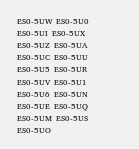ES0-5UW  ES0-5U0  ES0-5UI  ES0-5UX  ES0-5UZ  ES0-5UA  ES0-5UC  ES0-5UU  ES0-5U5  ES0-5UR  ES0-5UV  ES0-5U1  ES0-5U6  ES0-5UN  ES0-5UE  ES0-5UQ  ES0-5UM  ES0-5US  ES0-5UO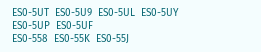ES0-5UT  ES0-5U9  ES0-5UL  ES0-5UY  ES0-5UP  ES0-5UF
ES0-558  ES0-55K  ES0-55J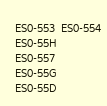ES0-553  ES0-554  ES0-55H  ES0-557  ES0-55G  ES0-55D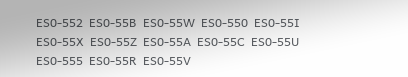ES0-552  ES0-55B  ES0-55W  ES0-550  ES0-55I  ES0-55X  ES0-55Z  ES0-55A  ES0-55C  ES0-55U  ES0-555  ES0-55R  ES0-55V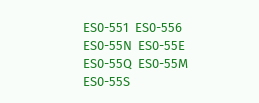ES0-551  ES0-556  ES0-55N  ES0-55E  ES0-55Q  ES0-55M  ES0-55S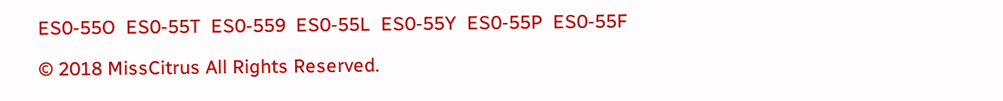ES0-55O  ES0-55T  ES0-559  ES0-55L  ES0-55Y  ES0-55P  ES0-55F

© 2018 MissCitrus All Rights Reserved.